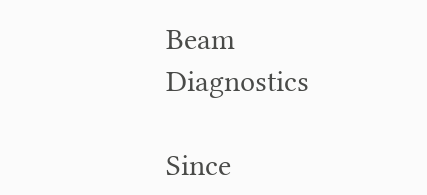Beam Diagnostics

Since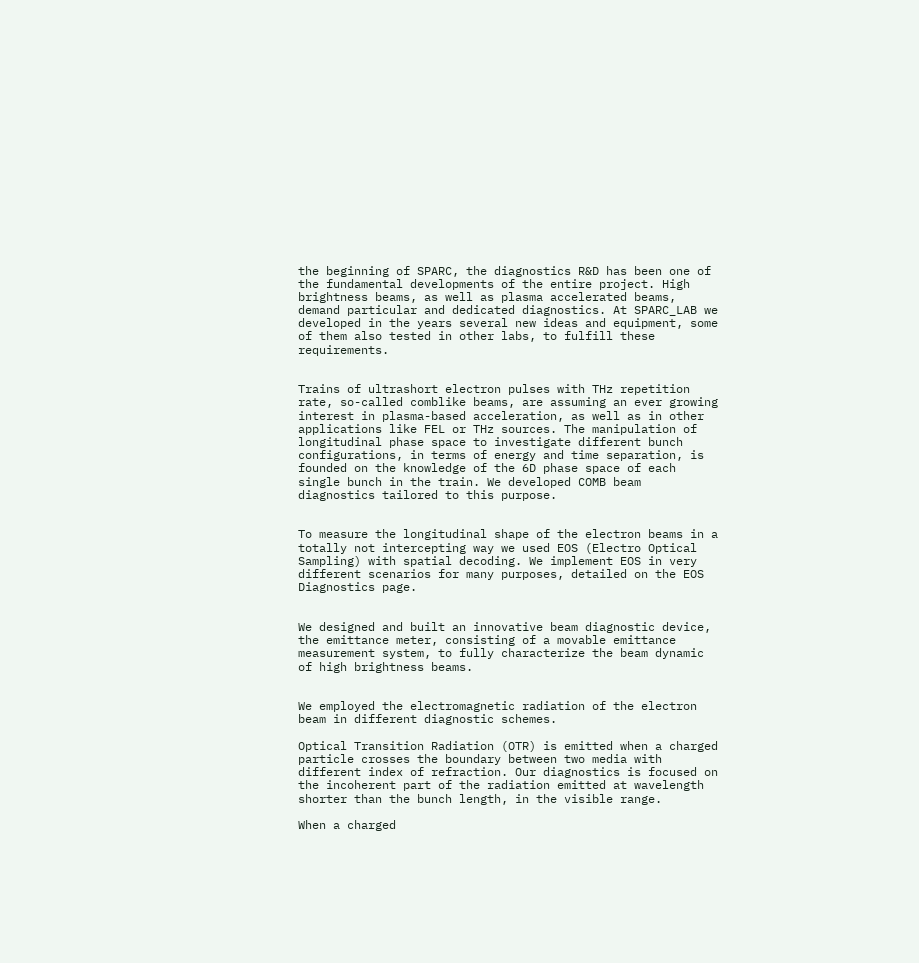the beginning of SPARC, the diagnostics R&D has been one of the fundamental developments of the entire project. High brightness beams, as well as plasma accelerated beams, demand particular and dedicated diagnostics. At SPARC_LAB we developed in the years several new ideas and equipment, some of them also tested in other labs, to fulfill these requirements.


Trains of ultrashort electron pulses with THz repetition rate, so-called comblike beams, are assuming an ever growing interest in plasma-based acceleration, as well as in other applications like FEL or THz sources. The manipulation of longitudinal phase space to investigate different bunch configurations, in terms of energy and time separation, is founded on the knowledge of the 6D phase space of each single bunch in the train. We developed COMB beam diagnostics tailored to this purpose.


To measure the longitudinal shape of the electron beams in a totally not intercepting way we used EOS (Electro Optical Sampling) with spatial decoding. We implement EOS in very different scenarios for many purposes, detailed on the EOS Diagnostics page.


We designed and built an innovative beam diagnostic device, the emittance meter, consisting of a movable emittance measurement system, to fully characterize the beam dynamic of high brightness beams.


We employed the electromagnetic radiation of the electron beam in different diagnostic schemes.

Optical Transition Radiation (OTR) is emitted when a charged particle crosses the boundary between two media with different index of refraction. Our diagnostics is focused on the incoherent part of the radiation emitted at wavelength shorter than the bunch length, in the visible range.

When a charged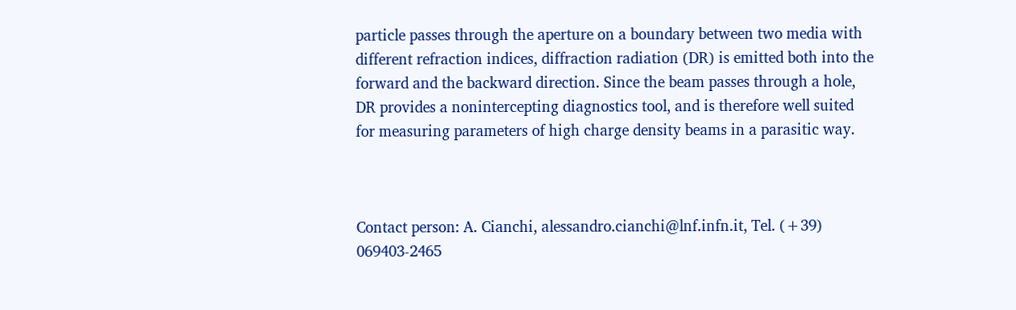particle passes through the aperture on a boundary between two media with different refraction indices, diffraction radiation (DR) is emitted both into the forward and the backward direction. Since the beam passes through a hole, DR provides a nonintercepting diagnostics tool, and is therefore well suited for measuring parameters of high charge density beams in a parasitic way.



Contact person: A. Cianchi, alessandro.cianchi@lnf.infn.it, Tel. (+39) 069403-2465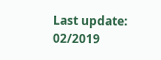Last update: 02/2019